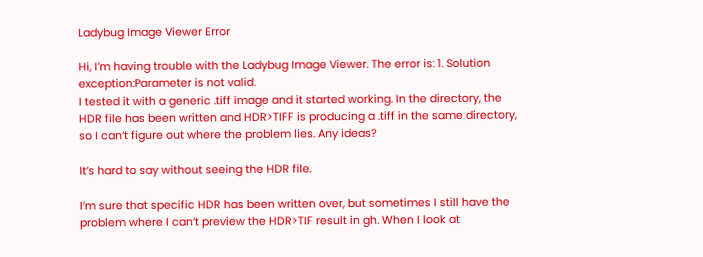Ladybug Image Viewer Error

Hi, I’m having trouble with the Ladybug Image Viewer. The error is: 1. Solution exception:Parameter is not valid.
I tested it with a generic .tiff image and it started working. In the directory, the HDR file has been written and HDR>TIFF is producing a .tiff in the same directory, so I can’t figure out where the problem lies. Any ideas?

It’s hard to say without seeing the HDR file.

I’m sure that specific HDR has been written over, but sometimes I still have the problem where I can’t preview the HDR>TIF result in gh. When I look at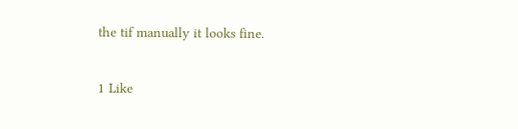the tif manually it looks fine.

1 Like